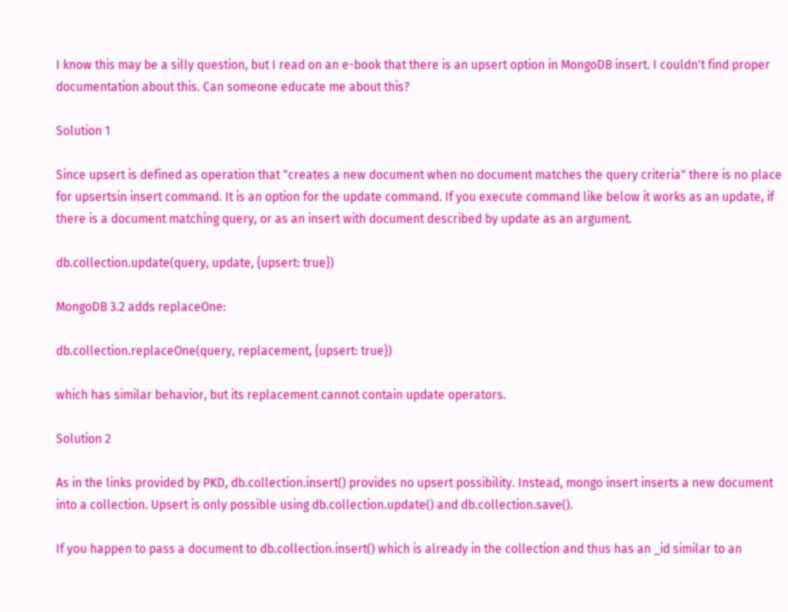I know this may be a silly question, but I read on an e-book that there is an upsert option in MongoDB insert. I couldn't find proper documentation about this. Can someone educate me about this?

Solution 1

Since upsert is defined as operation that "creates a new document when no document matches the query criteria" there is no place for upsertsin insert command. It is an option for the update command. If you execute command like below it works as an update, if there is a document matching query, or as an insert with document described by update as an argument.

db.collection.update(query, update, {upsert: true})

MongoDB 3.2 adds replaceOne:

db.collection.replaceOne(query, replacement, {upsert: true})

which has similar behavior, but its replacement cannot contain update operators.

Solution 2

As in the links provided by PKD, db.collection.insert() provides no upsert possibility. Instead, mongo insert inserts a new document into a collection. Upsert is only possible using db.collection.update() and db.collection.save().

If you happen to pass a document to db.collection.insert() which is already in the collection and thus has an _id similar to an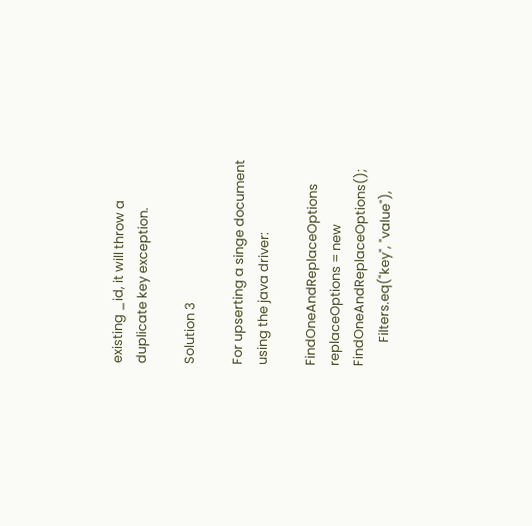existing _id, it will throw a duplicate key exception.

Solution 3

For upserting a singe document using the java driver:

FindOneAndReplaceOptions replaceOptions = new FindOneAndReplaceOptions();
        Filters.eq("key", "value"),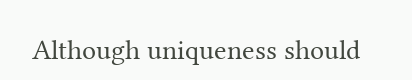Although uniqueness should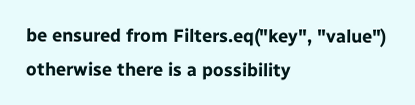be ensured from Filters.eq("key", "value") otherwise there is a possibility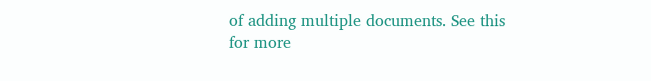of adding multiple documents. See this for more